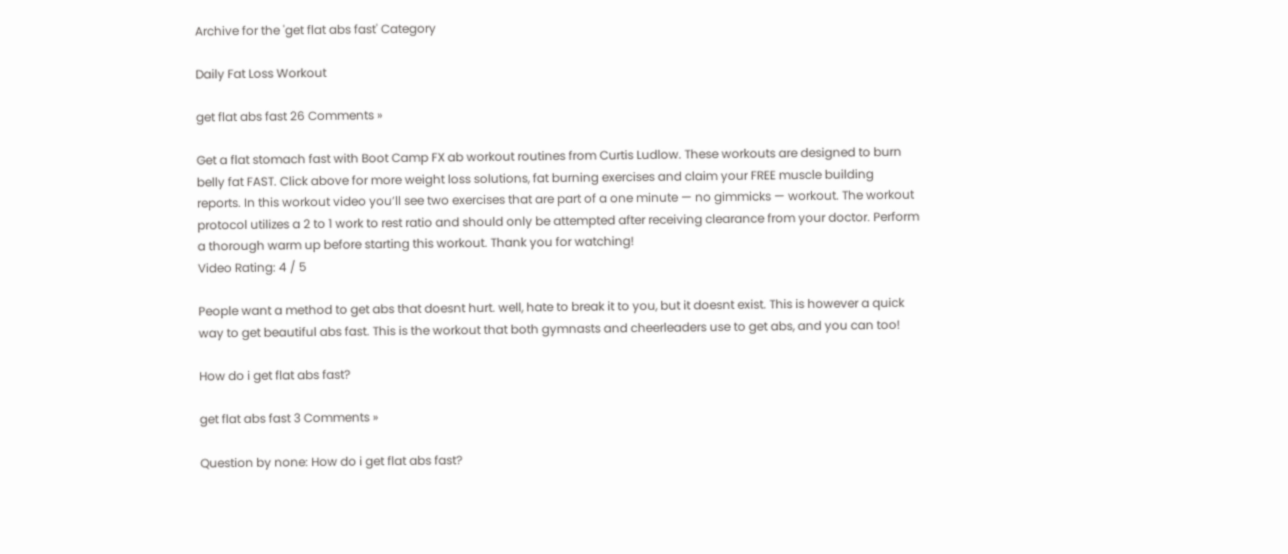Archive for the 'get flat abs fast' Category

Daily Fat Loss Workout

get flat abs fast 26 Comments »

Get a flat stomach fast with Boot Camp FX ab workout routines from Curtis Ludlow. These workouts are designed to burn belly fat FAST. Click above for more weight loss solutions, fat burning exercises and claim your FREE muscle building reports. In this workout video you’ll see two exercises that are part of a one minute — no gimmicks — workout. The workout protocol utilizes a 2 to 1 work to rest ratio and should only be attempted after receiving clearance from your doctor. Perform a thorough warm up before starting this workout. Thank you for watching!
Video Rating: 4 / 5

People want a method to get abs that doesnt hurt. well, hate to break it to you, but it doesnt exist. This is however a quick way to get beautiful abs fast. This is the workout that both gymnasts and cheerleaders use to get abs, and you can too!

How do i get flat abs fast?

get flat abs fast 3 Comments »

Question by none: How do i get flat abs fast?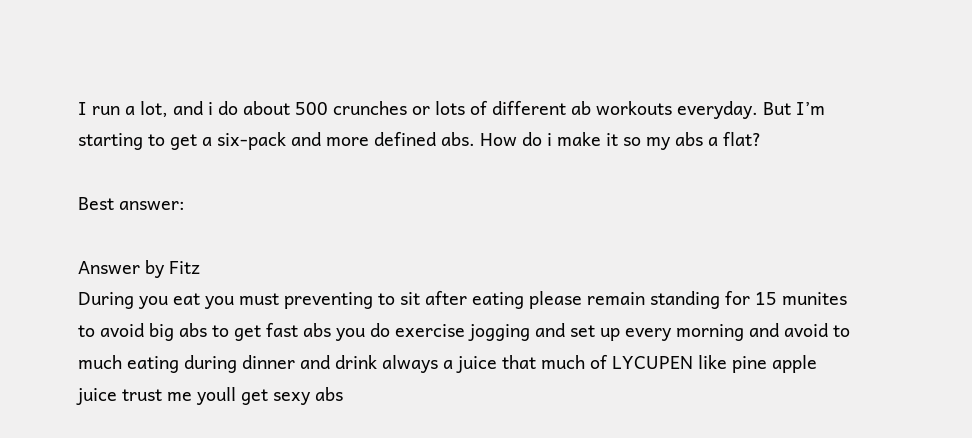I run a lot, and i do about 500 crunches or lots of different ab workouts everyday. But I’m starting to get a six-pack and more defined abs. How do i make it so my abs a flat?

Best answer:

Answer by Fitz
During you eat you must preventing to sit after eating please remain standing for 15 munites to avoid big abs to get fast abs you do exercise jogging and set up every morning and avoid to much eating during dinner and drink always a juice that much of LYCUPEN like pine apple juice trust me youll get sexy abs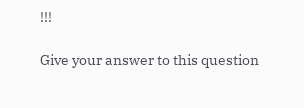!!!

Give your answer to this question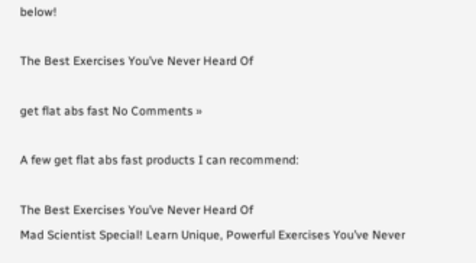below!

The Best Exercises You’ve Never Heard Of

get flat abs fast No Comments »

A few get flat abs fast products I can recommend:

The Best Exercises You’ve Never Heard Of
Mad Scientist Special! Learn Unique, Powerful Exercises You’ve Never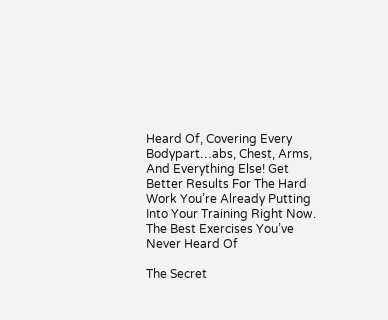Heard Of, Covering Every Bodypart…abs, Chest, Arms, And Everything Else! Get Better Results For The Hard Work You’re Already Putting Into Your Training Right Now.
The Best Exercises You’ve Never Heard Of

The Secret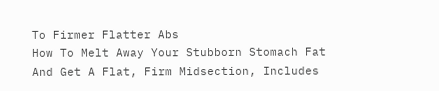To Firmer Flatter Abs
How To Melt Away Your Stubborn Stomach Fat And Get A Flat, Firm Midsection, Includes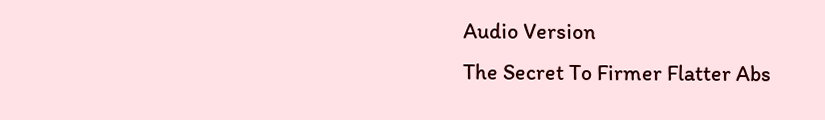Audio Version
The Secret To Firmer Flatter Abs